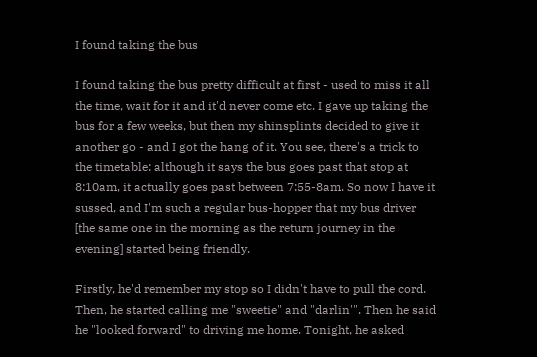I found taking the bus

I found taking the bus pretty difficult at first - used to miss it all the time, wait for it and it'd never come etc. I gave up taking the bus for a few weeks, but then my shinsplints decided to give it another go - and I got the hang of it. You see, there's a trick to the timetable: although it says the bus goes past that stop at 8:10am, it actually goes past between 7:55-8am. So now I have it sussed, and I'm such a regular bus-hopper that my bus driver [the same one in the morning as the return journey in the evening] started being friendly.

Firstly, he'd remember my stop so I didn't have to pull the cord. Then, he started calling me "sweetie" and "darlin'". Then he said he "looked forward" to driving me home. Tonight, he asked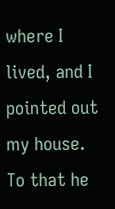where I lived, and I pointed out my house. To that he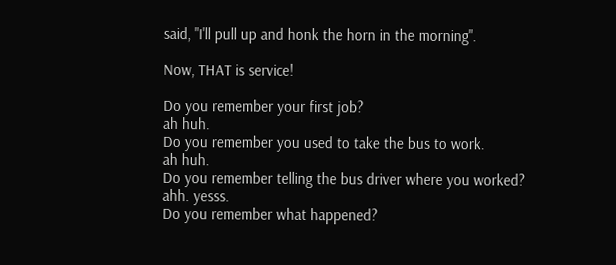said, "I'll pull up and honk the horn in the morning".

Now, THAT is service!

Do you remember your first job?
ah huh.
Do you remember you used to take the bus to work.
ah huh.
Do you remember telling the bus driver where you worked?
ahh. yesss.
Do you remember what happened?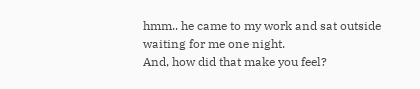hmm.. he came to my work and sat outside waiting for me one night.
And, how did that make you feel?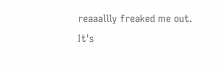reaaallly freaked me out.
It's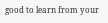good to learn from your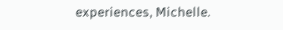experiences, Michelle.